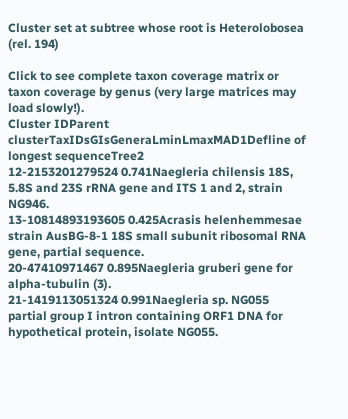Cluster set at subtree whose root is Heterolobosea (rel. 194)

Click to see complete taxon coverage matrix or taxon coverage by genus (very large matrices may load slowly!).
Cluster IDParent clusterTaxIDsGIsGeneraLminLmaxMAD1Defline of longest sequenceTree2
12-2153201279524 0.741Naegleria chilensis 18S, 5.8S and 23S rRNA gene and ITS 1 and 2, strain NG946.
13-10814893193605 0.425Acrasis helenhemmesae strain AusBG-8-1 18S small subunit ribosomal RNA gene, partial sequence.
20-47410971467 0.895Naegleria gruberi gene for alpha-tubulin (3).
21-1419113051324 0.991Naegleria sp. NG055 partial group I intron containing ORF1 DNA for hypothetical protein, isolate NG055.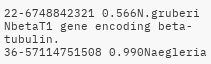22-6748842321 0.566N.gruberi NbetaT1 gene encoding beta-tubulin.
36-57114751508 0.990Naegleria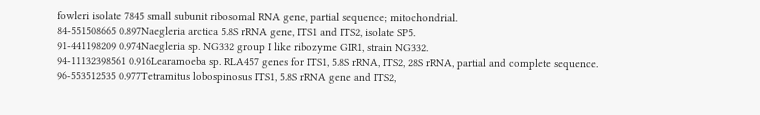fowleri isolate 7845 small subunit ribosomal RNA gene, partial sequence; mitochondrial.
84-551508665 0.897Naegleria arctica 5.8S rRNA gene, ITS1 and ITS2, isolate SP5.
91-441198209 0.974Naegleria sp. NG332 group I like ribozyme GIR1, strain NG332.
94-11132398561 0.916Learamoeba sp. RLA457 genes for ITS1, 5.8S rRNA, ITS2, 28S rRNA, partial and complete sequence.
96-553512535 0.977Tetramitus lobospinosus ITS1, 5.8S rRNA gene and ITS2,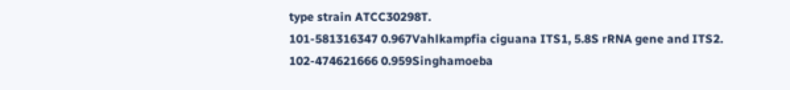type strain ATCC30298T.
101-581316347 0.967Vahlkampfia ciguana ITS1, 5.8S rRNA gene and ITS2.
102-474621666 0.959Singhamoeba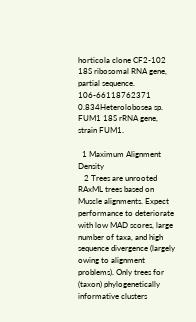horticola clone CF2-102 18S ribosomal RNA gene, partial sequence.
106-66118762371 0.834Heterolobosea sp. FUM1 18S rRNA gene, strain FUM1.

  1 Maximum Alignment Density
   2 Trees are unrooted RAxML trees based on Muscle alignments. Expect performance to deteriorate with low MAD scores, large number of taxa, and high sequence divergence (largely owing to alignment problems). Only trees for (taxon) phylogenetically informative clusters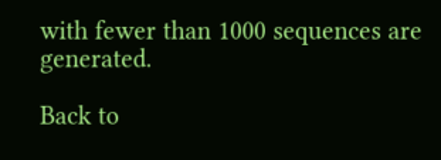with fewer than 1000 sequences are generated.

Back to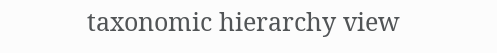taxonomic hierarchy view